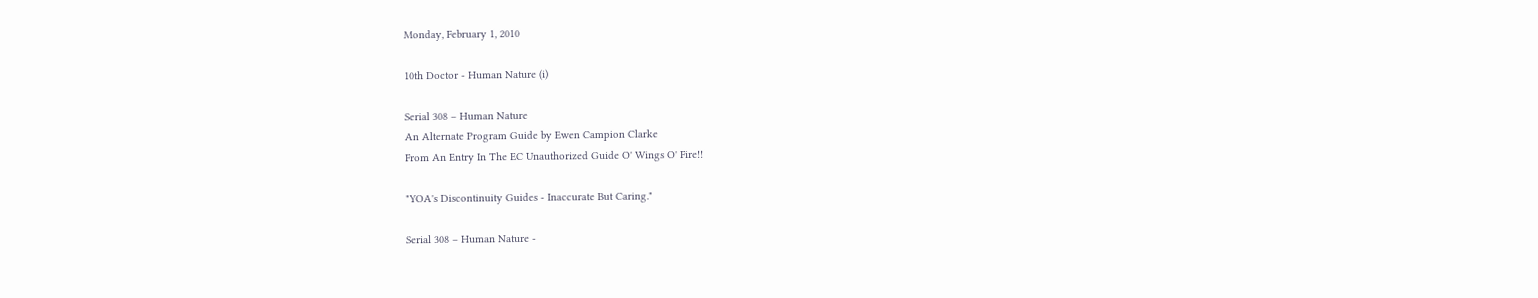Monday, February 1, 2010

10th Doctor - Human Nature (i)

Serial 308 – Human Nature
An Alternate Program Guide by Ewen Campion Clarke
From An Entry In The EC Unauthorized Guide O' Wings O' Fire!!

"YOA's Discontinuity Guides - Inaccurate But Caring."

Serial 308 – Human Nature -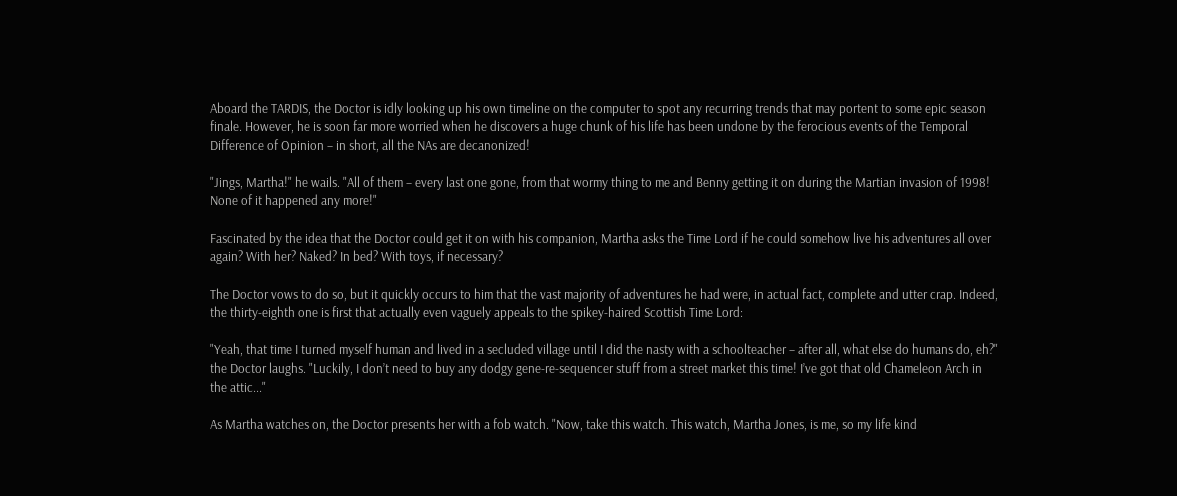Aboard the TARDIS, the Doctor is idly looking up his own timeline on the computer to spot any recurring trends that may portent to some epic season finale. However, he is soon far more worried when he discovers a huge chunk of his life has been undone by the ferocious events of the Temporal Difference of Opinion – in short, all the NAs are decanonized!

"Jings, Martha!" he wails. "All of them – every last one gone, from that wormy thing to me and Benny getting it on during the Martian invasion of 1998! None of it happened any more!"

Fascinated by the idea that the Doctor could get it on with his companion, Martha asks the Time Lord if he could somehow live his adventures all over again? With her? Naked? In bed? With toys, if necessary?

The Doctor vows to do so, but it quickly occurs to him that the vast majority of adventures he had were, in actual fact, complete and utter crap. Indeed, the thirty-eighth one is first that actually even vaguely appeals to the spikey-haired Scottish Time Lord:

"Yeah, that time I turned myself human and lived in a secluded village until I did the nasty with a schoolteacher – after all, what else do humans do, eh?" the Doctor laughs. "Luckily, I don’t need to buy any dodgy gene-re-sequencer stuff from a street market this time! I’ve got that old Chameleon Arch in the attic..."

As Martha watches on, the Doctor presents her with a fob watch. "Now, take this watch. This watch, Martha Jones, is me, so my life kind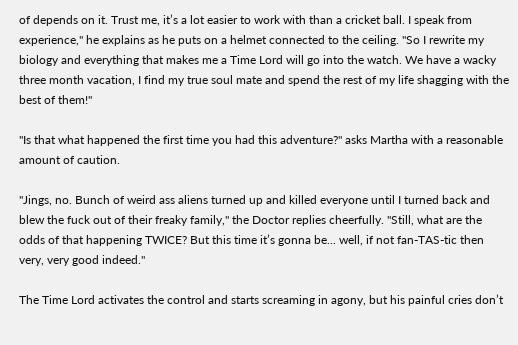of depends on it. Trust me, it’s a lot easier to work with than a cricket ball. I speak from experience," he explains as he puts on a helmet connected to the ceiling. "So I rewrite my biology and everything that makes me a Time Lord will go into the watch. We have a wacky three month vacation, I find my true soul mate and spend the rest of my life shagging with the best of them!"

"Is that what happened the first time you had this adventure?" asks Martha with a reasonable amount of caution.

"Jings, no. Bunch of weird ass aliens turned up and killed everyone until I turned back and blew the fuck out of their freaky family," the Doctor replies cheerfully. "Still, what are the odds of that happening TWICE? But this time it’s gonna be... well, if not fan-TAS-tic then very, very good indeed."

The Time Lord activates the control and starts screaming in agony, but his painful cries don’t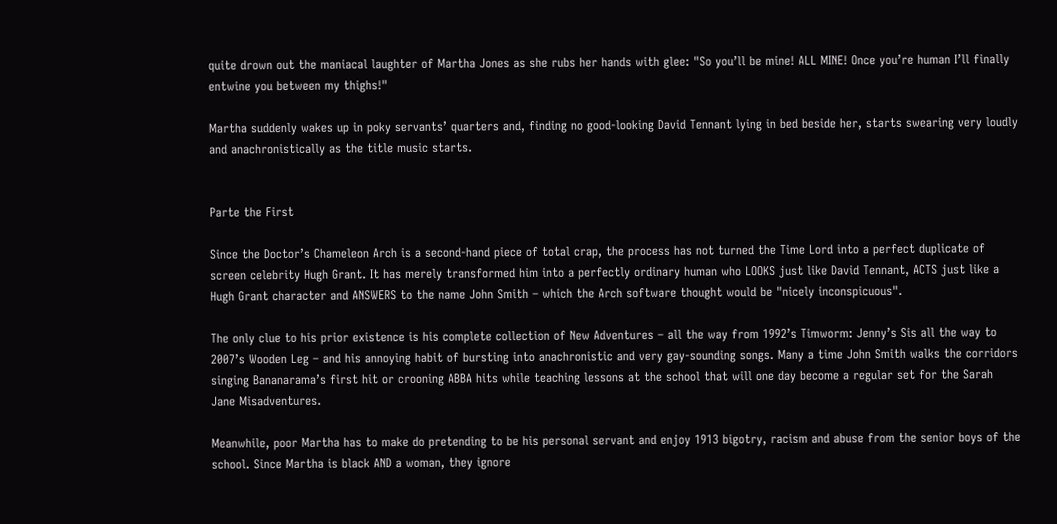quite drown out the maniacal laughter of Martha Jones as she rubs her hands with glee: "So you’ll be mine! ALL MINE! Once you’re human I’ll finally entwine you between my thighs!"

Martha suddenly wakes up in poky servants’ quarters and, finding no good-looking David Tennant lying in bed beside her, starts swearing very loudly and anachronistically as the title music starts.


Parte the First

Since the Doctor’s Chameleon Arch is a second-hand piece of total crap, the process has not turned the Time Lord into a perfect duplicate of screen celebrity Hugh Grant. It has merely transformed him into a perfectly ordinary human who LOOKS just like David Tennant, ACTS just like a Hugh Grant character and ANSWERS to the name John Smith – which the Arch software thought would be "nicely inconspicuous".

The only clue to his prior existence is his complete collection of New Adventures – all the way from 1992’s Timworm: Jenny’s Sis all the way to 2007’s Wooden Leg – and his annoying habit of bursting into anachronistic and very gay-sounding songs. Many a time John Smith walks the corridors singing Bananarama’s first hit or crooning ABBA hits while teaching lessons at the school that will one day become a regular set for the Sarah Jane Misadventures.

Meanwhile, poor Martha has to make do pretending to be his personal servant and enjoy 1913 bigotry, racism and abuse from the senior boys of the school. Since Martha is black AND a woman, they ignore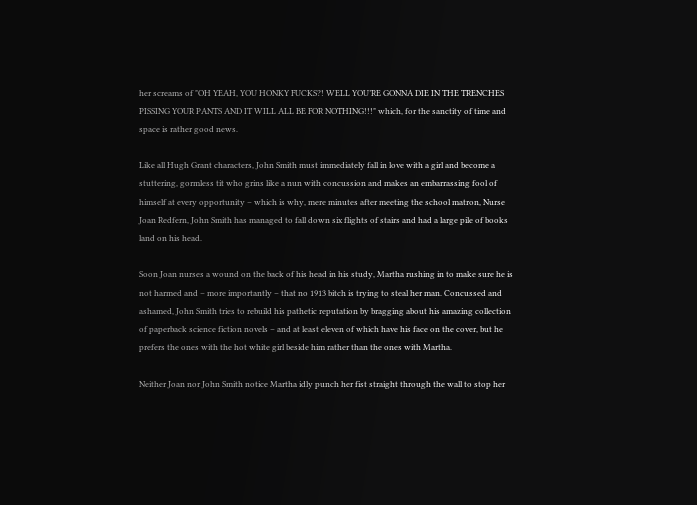her screams of "OH YEAH, YOU HONKY FUCKS?! WELL YOU’RE GONNA DIE IN THE TRENCHES PISSING YOUR PANTS AND IT WILL ALL BE FOR NOTHING!!!" which, for the sanctity of time and space is rather good news.

Like all Hugh Grant characters, John Smith must immediately fall in love with a girl and become a stuttering, gormless tit who grins like a nun with concussion and makes an embarrassing fool of himself at every opportunity – which is why, mere minutes after meeting the school matron, Nurse Joan Redfern, John Smith has managed to fall down six flights of stairs and had a large pile of books land on his head.

Soon Joan nurses a wound on the back of his head in his study, Martha rushing in to make sure he is not harmed and – more importantly – that no 1913 bitch is trying to steal her man. Concussed and ashamed, John Smith tries to rebuild his pathetic reputation by bragging about his amazing collection of paperback science fiction novels – and at least eleven of which have his face on the cover, but he prefers the ones with the hot white girl beside him rather than the ones with Martha.

Neither Joan nor John Smith notice Martha idly punch her fist straight through the wall to stop her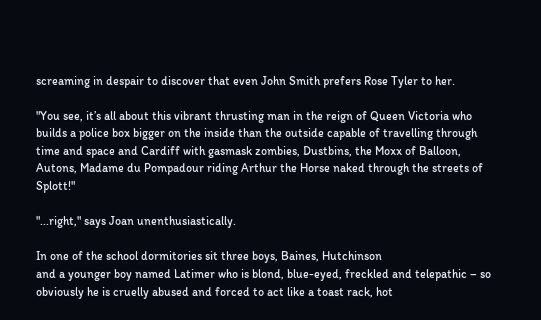screaming in despair to discover that even John Smith prefers Rose Tyler to her.

"You see, it’s all about this vibrant thrusting man in the reign of Queen Victoria who builds a police box bigger on the inside than the outside capable of travelling through time and space and Cardiff with gasmask zombies, Dustbins, the Moxx of Balloon, Autons, Madame du Pompadour riding Arthur the Horse naked through the streets of Splott!"

"...right," says Joan unenthusiastically.

In one of the school dormitories sit three boys, Baines, Hutchinson
and a younger boy named Latimer who is blond, blue-eyed, freckled and telepathic – so obviously he is cruelly abused and forced to act like a toast rack, hot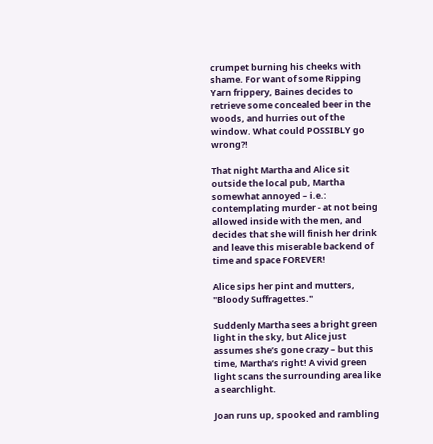crumpet burning his cheeks with shame. For want of some Ripping Yarn frippery, Baines decides to retrieve some concealed beer in the woods, and hurries out of the window. What could POSSIBLY go wrong?!

That night Martha and Alice sit outside the local pub, Martha somewhat annoyed – i.e.: contemplating murder - at not being allowed inside with the men, and decides that she will finish her drink and leave this miserable backend of time and space FOREVER!

Alice sips her pint and mutters, "Bloody Suffragettes."

Suddenly Martha sees a bright green light in the sky, but Alice just assumes she’s gone crazy – but this time, Martha’s right! A vivid green light scans the surrounding area like a searchlight.

Joan runs up, spooked and rambling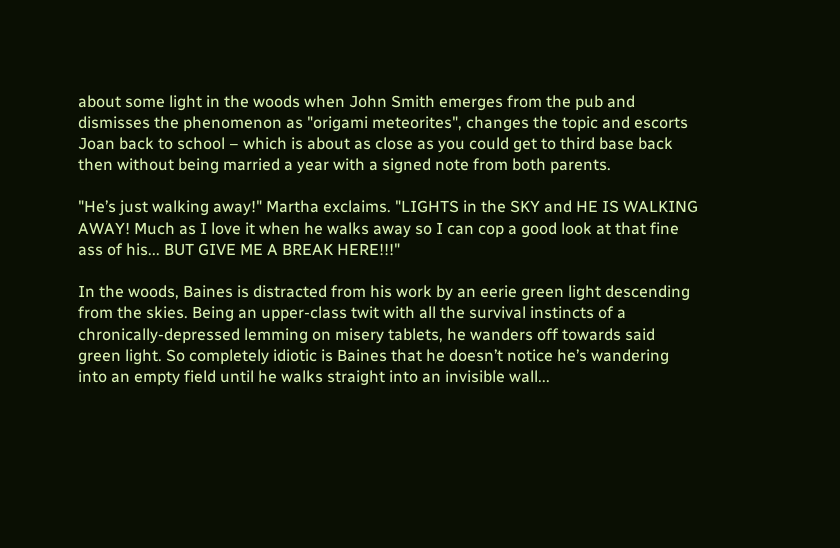about some light in the woods when John Smith emerges from the pub and dismisses the phenomenon as "origami meteorites", changes the topic and escorts Joan back to school – which is about as close as you could get to third base back then without being married a year with a signed note from both parents.

"He’s just walking away!" Martha exclaims. "LIGHTS in the SKY and HE IS WALKING AWAY! Much as I love it when he walks away so I can cop a good look at that fine ass of his... BUT GIVE ME A BREAK HERE!!!"

In the woods, Baines is distracted from his work by an eerie green light descending from the skies. Being an upper-class twit with all the survival instincts of a chronically-depressed lemming on misery tablets, he wanders off towards said green light. So completely idiotic is Baines that he doesn’t notice he’s wandering into an empty field until he walks straight into an invisible wall...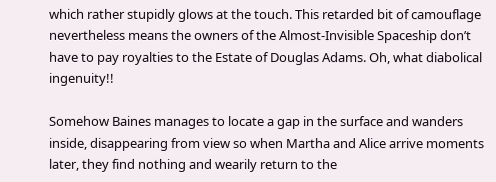which rather stupidly glows at the touch. This retarded bit of camouflage nevertheless means the owners of the Almost-Invisible Spaceship don’t have to pay royalties to the Estate of Douglas Adams. Oh, what diabolical ingenuity!!

Somehow Baines manages to locate a gap in the surface and wanders inside, disappearing from view so when Martha and Alice arrive moments later, they find nothing and wearily return to the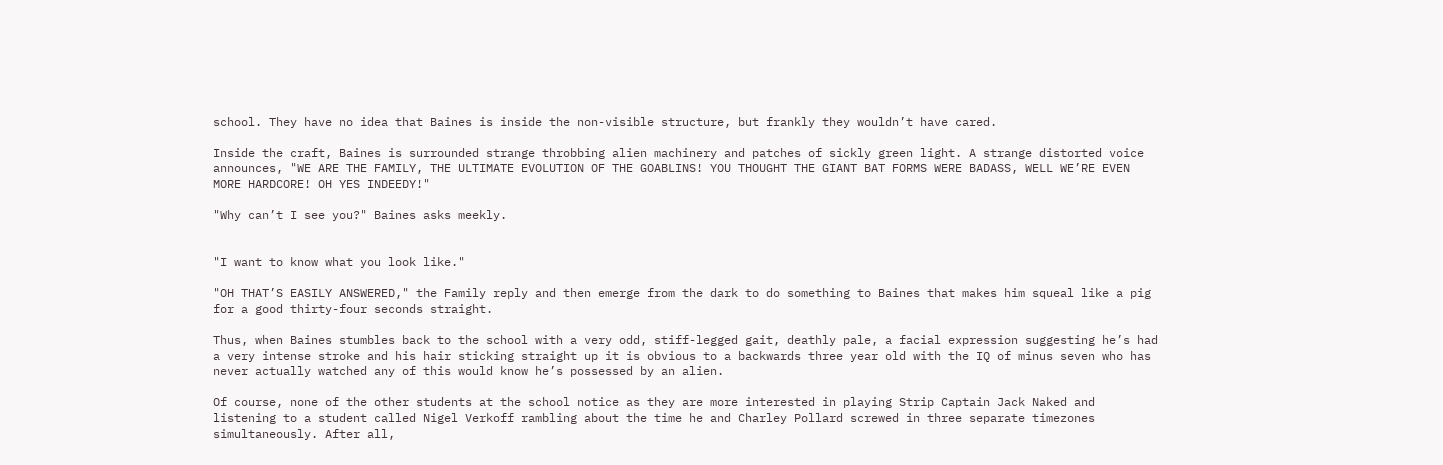school. They have no idea that Baines is inside the non-visible structure, but frankly they wouldn’t have cared.

Inside the craft, Baines is surrounded strange throbbing alien machinery and patches of sickly green light. A strange distorted voice announces, "WE ARE THE FAMILY, THE ULTIMATE EVOLUTION OF THE GOABLINS! YOU THOUGHT THE GIANT BAT FORMS WERE BADASS, WELL WE’RE EVEN MORE HARDCORE! OH YES INDEEDY!"

"Why can’t I see you?" Baines asks meekly.


"I want to know what you look like."

"OH THAT’S EASILY ANSWERED," the Family reply and then emerge from the dark to do something to Baines that makes him squeal like a pig for a good thirty-four seconds straight.

Thus, when Baines stumbles back to the school with a very odd, stiff-legged gait, deathly pale, a facial expression suggesting he’s had a very intense stroke and his hair sticking straight up it is obvious to a backwards three year old with the IQ of minus seven who has never actually watched any of this would know he’s possessed by an alien.

Of course, none of the other students at the school notice as they are more interested in playing Strip Captain Jack Naked and listening to a student called Nigel Verkoff rambling about the time he and Charley Pollard screwed in three separate timezones simultaneously. After all,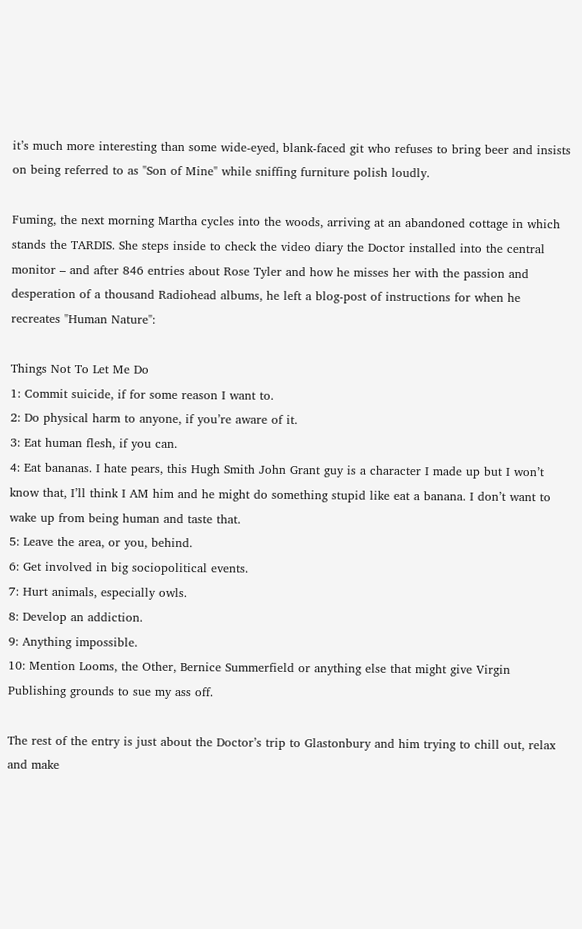it’s much more interesting than some wide-eyed, blank-faced git who refuses to bring beer and insists on being referred to as "Son of Mine" while sniffing furniture polish loudly.

Fuming, the next morning Martha cycles into the woods, arriving at an abandoned cottage in which stands the TARDIS. She steps inside to check the video diary the Doctor installed into the central monitor – and after 846 entries about Rose Tyler and how he misses her with the passion and desperation of a thousand Radiohead albums, he left a blog-post of instructions for when he recreates "Human Nature":

Things Not To Let Me Do
1: Commit suicide, if for some reason I want to.
2: Do physical harm to anyone, if you’re aware of it.
3: Eat human flesh, if you can.
4: Eat bananas. I hate pears, this Hugh Smith John Grant guy is a character I made up but I won’t know that, I’ll think I AM him and he might do something stupid like eat a banana. I don’t want to wake up from being human and taste that.
5: Leave the area, or you, behind.
6: Get involved in big sociopolitical events.
7: Hurt animals, especially owls.
8: Develop an addiction.
9: Anything impossible.
10: Mention Looms, the Other, Bernice Summerfield or anything else that might give Virgin Publishing grounds to sue my ass off.

The rest of the entry is just about the Doctor’s trip to Glastonbury and him trying to chill out, relax and make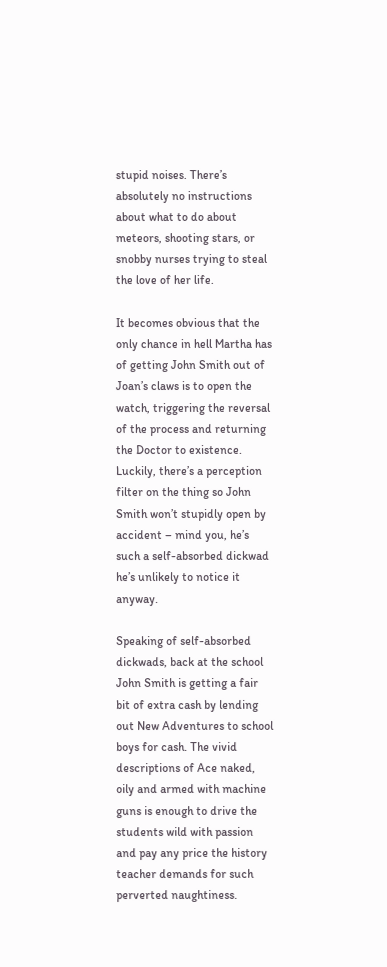stupid noises. There’s absolutely no instructions about what to do about meteors, shooting stars, or snobby nurses trying to steal the love of her life.

It becomes obvious that the only chance in hell Martha has of getting John Smith out of Joan’s claws is to open the watch, triggering the reversal of the process and returning the Doctor to existence. Luckily, there’s a perception filter on the thing so John Smith won’t stupidly open by accident – mind you, he’s such a self-absorbed dickwad he’s unlikely to notice it anyway.

Speaking of self-absorbed dickwads, back at the school John Smith is getting a fair bit of extra cash by lending out New Adventures to school boys for cash. The vivid descriptions of Ace naked, oily and armed with machine guns is enough to drive the students wild with passion and pay any price the history teacher demands for such perverted naughtiness.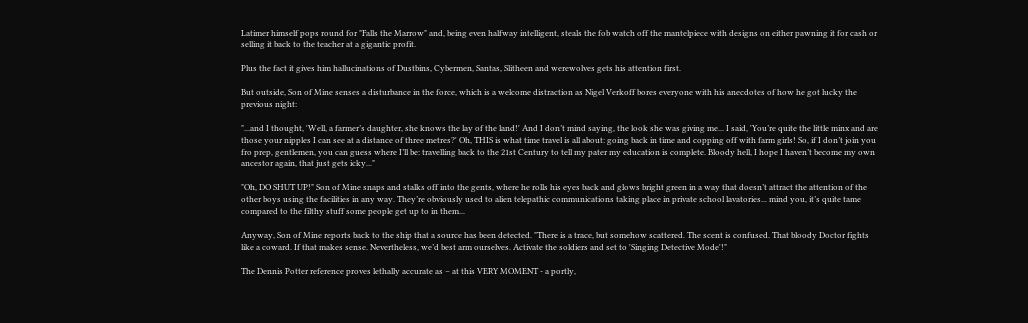Latimer himself pops round for "Falls the Marrow" and, being even halfway intelligent, steals the fob watch off the mantelpiece with designs on either pawning it for cash or selling it back to the teacher at a gigantic profit.

Plus the fact it gives him hallucinations of Dustbins, Cybermen, Santas, Slitheen and werewolves gets his attention first.

But outside, Son of Mine senses a disturbance in the force, which is a welcome distraction as Nigel Verkoff bores everyone with his anecdotes of how he got lucky the previous night:

"...and I thought, 'Well, a farmer’s daughter, she knows the lay of the land!' And I don’t mind saying, the look she was giving me... I said, 'You’re quite the little minx and are those your nipples I can see at a distance of three metres?' Oh, THIS is what time travel is all about: going back in time and copping off with farm girls! So, if I don’t join you fro prep, gentlemen, you can guess where I’ll be: travelling back to the 21st Century to tell my pater my education is complete. Bloody hell, I hope I haven’t become my own ancestor again, that just gets icky..."

"Oh, DO SHUT UP!" Son of Mine snaps and stalks off into the gents, where he rolls his eyes back and glows bright green in a way that doesn’t attract the attention of the other boys using the facilities in any way. They’re obviously used to alien telepathic communications taking place in private school lavatories... mind you, it’s quite tame compared to the filthy stuff some people get up to in them...

Anyway, Son of Mine reports back to the ship that a source has been detected. "There is a trace, but somehow scattered. The scent is confused. That bloody Doctor fights like a coward. If that makes sense. Nevertheless, we’d best arm ourselves. Activate the soldiers and set to 'Singing Detective Mode'!"

The Dennis Potter reference proves lethally accurate as – at this VERY MOMENT - a portly,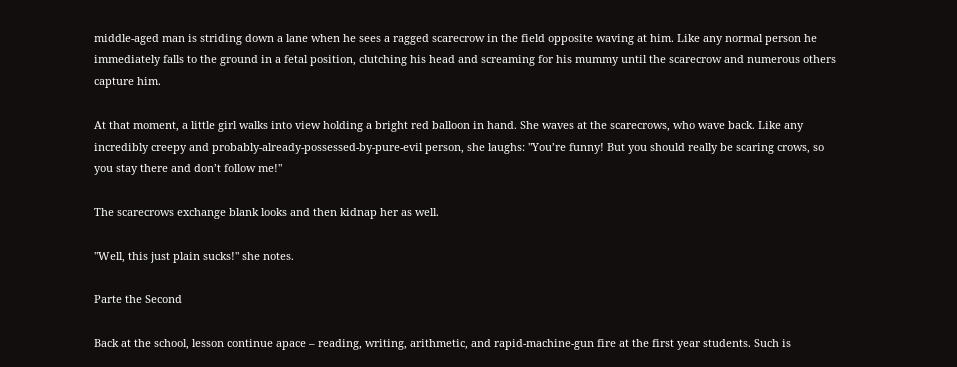middle-aged man is striding down a lane when he sees a ragged scarecrow in the field opposite waving at him. Like any normal person he immediately falls to the ground in a fetal position, clutching his head and screaming for his mummy until the scarecrow and numerous others capture him.

At that moment, a little girl walks into view holding a bright red balloon in hand. She waves at the scarecrows, who wave back. Like any incredibly creepy and probably-already-possessed-by-pure-evil person, she laughs: "You’re funny! But you should really be scaring crows, so you stay there and don’t follow me!"

The scarecrows exchange blank looks and then kidnap her as well.

"Well, this just plain sucks!" she notes.

Parte the Second

Back at the school, lesson continue apace – reading, writing, arithmetic, and rapid-machine-gun fire at the first year students. Such is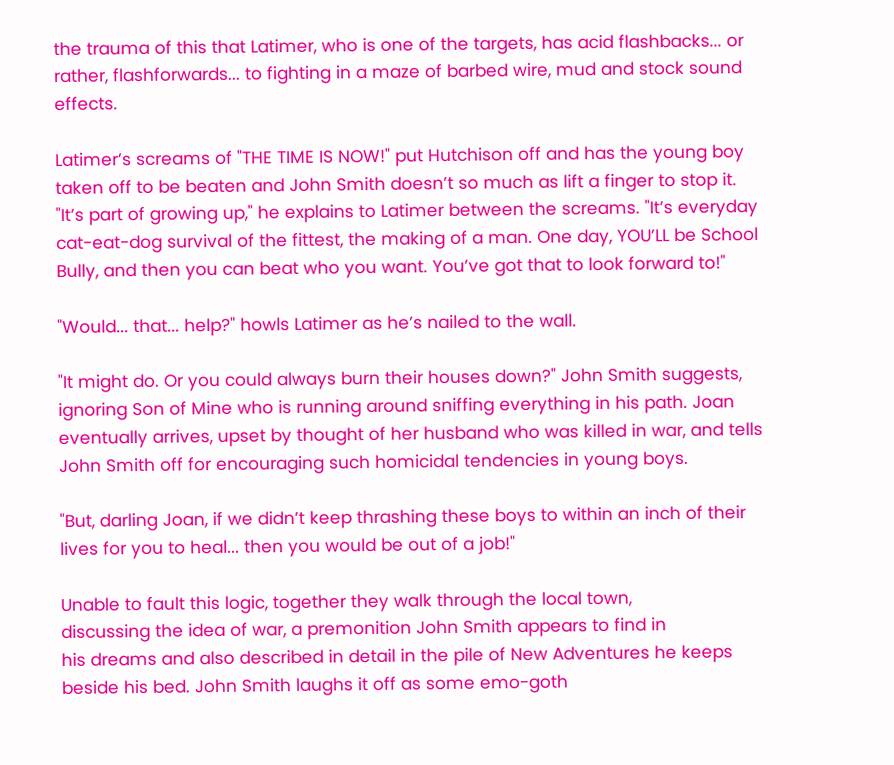the trauma of this that Latimer, who is one of the targets, has acid flashbacks... or rather, flashforwards... to fighting in a maze of barbed wire, mud and stock sound effects.

Latimer’s screams of "THE TIME IS NOW!" put Hutchison off and has the young boy taken off to be beaten and John Smith doesn’t so much as lift a finger to stop it. "It’s part of growing up," he explains to Latimer between the screams. "It’s everyday cat-eat-dog survival of the fittest, the making of a man. One day, YOU’LL be School Bully, and then you can beat who you want. You’ve got that to look forward to!"

"Would... that... help?" howls Latimer as he’s nailed to the wall.

"It might do. Or you could always burn their houses down?" John Smith suggests, ignoring Son of Mine who is running around sniffing everything in his path. Joan eventually arrives, upset by thought of her husband who was killed in war, and tells John Smith off for encouraging such homicidal tendencies in young boys.

"But, darling Joan, if we didn’t keep thrashing these boys to within an inch of their lives for you to heal... then you would be out of a job!"

Unable to fault this logic, together they walk through the local town,
discussing the idea of war, a premonition John Smith appears to find in
his dreams and also described in detail in the pile of New Adventures he keeps beside his bed. John Smith laughs it off as some emo-goth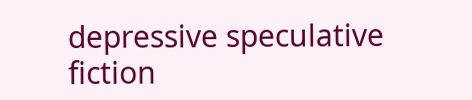depressive speculative fiction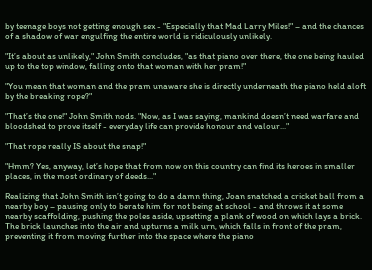by teenage boys not getting enough sex - "Especially that Mad Larry Miles!" – and the chances of a shadow of war engulfing the entire world is ridiculously unlikely.

"It’s about as unlikely," John Smith concludes, "as that piano over there, the one being hauled up to the top window, falling onto that woman with her pram!"

"You mean that woman and the pram unaware she is directly underneath the piano held aloft by the breaking rope?"

"That’s the one!" John Smith nods. "Now, as I was saying, mankind doesn’t need warfare and bloodshed to prove itself - everyday life can provide honour and valour..."

"That rope really IS about the snap!"

"Hmm? Yes, anyway, let’s hope that from now on this country can find its heroes in smaller places, in the most ordinary of deeds..."

Realizing that John Smith isn’t going to do a damn thing, Joan snatched a cricket ball from a nearby boy – pausing only to berate him for not being at school - and throws it at some nearby scaffolding, pushing the poles aside, upsetting a plank of wood on which lays a brick. The brick launches into the air and upturns a milk urn, which falls in front of the pram, preventing it from moving further into the space where the piano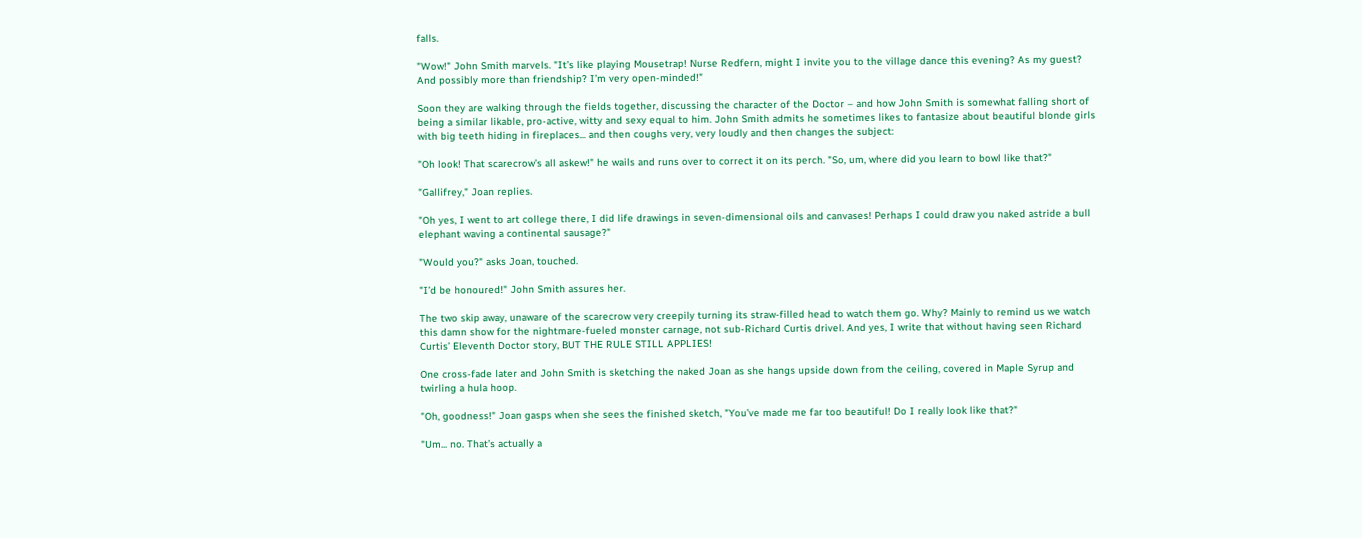falls.

"Wow!" John Smith marvels. "It’s like playing Mousetrap! Nurse Redfern, might I invite you to the village dance this evening? As my guest? And possibly more than friendship? I’m very open-minded!"

Soon they are walking through the fields together, discussing the character of the Doctor – and how John Smith is somewhat falling short of being a similar likable, pro-active, witty and sexy equal to him. John Smith admits he sometimes likes to fantasize about beautiful blonde girls with big teeth hiding in fireplaces... and then coughs very, very loudly and then changes the subject:

"Oh look! That scarecrow’s all askew!" he wails and runs over to correct it on its perch. "So, um, where did you learn to bowl like that?"

"Gallifrey," Joan replies.

"Oh yes, I went to art college there, I did life drawings in seven-dimensional oils and canvases! Perhaps I could draw you naked astride a bull elephant waving a continental sausage?"

"Would you?" asks Joan, touched.

"I’d be honoured!" John Smith assures her.

The two skip away, unaware of the scarecrow very creepily turning its straw-filled head to watch them go. Why? Mainly to remind us we watch this damn show for the nightmare-fueled monster carnage, not sub-Richard Curtis drivel. And yes, I write that without having seen Richard Curtis’ Eleventh Doctor story, BUT THE RULE STILL APPLIES!

One cross-fade later and John Smith is sketching the naked Joan as she hangs upside down from the ceiling, covered in Maple Syrup and twirling a hula hoop.

"Oh, goodness!" Joan gasps when she sees the finished sketch, "You’ve made me far too beautiful! Do I really look like that?"

"Um... no. That’s actually a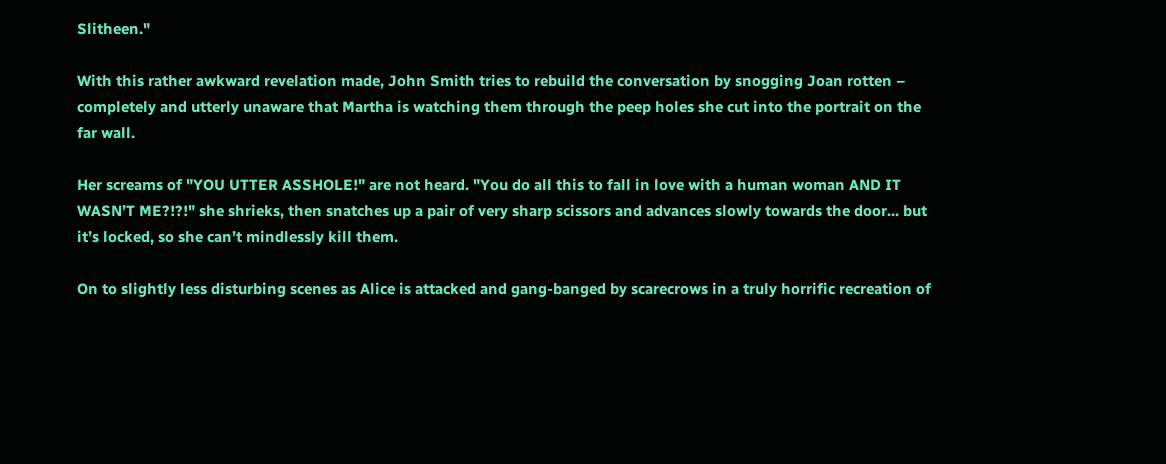Slitheen."

With this rather awkward revelation made, John Smith tries to rebuild the conversation by snogging Joan rotten – completely and utterly unaware that Martha is watching them through the peep holes she cut into the portrait on the far wall.

Her screams of "YOU UTTER ASSHOLE!" are not heard. "You do all this to fall in love with a human woman AND IT WASN’T ME?!?!" she shrieks, then snatches up a pair of very sharp scissors and advances slowly towards the door... but it’s locked, so she can’t mindlessly kill them.

On to slightly less disturbing scenes as Alice is attacked and gang-banged by scarecrows in a truly horrific recreation of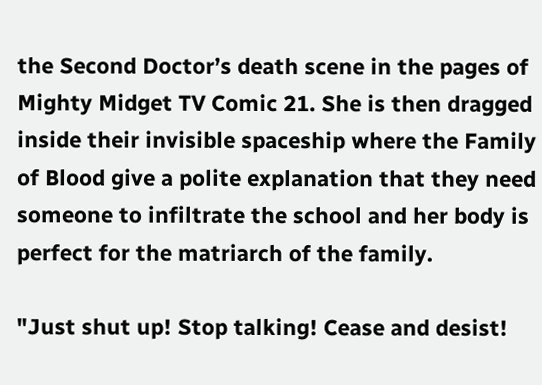the Second Doctor’s death scene in the pages of Mighty Midget TV Comic 21. She is then dragged inside their invisible spaceship where the Family of Blood give a polite explanation that they need someone to infiltrate the school and her body is perfect for the matriarch of the family.

"Just shut up! Stop talking! Cease and desist!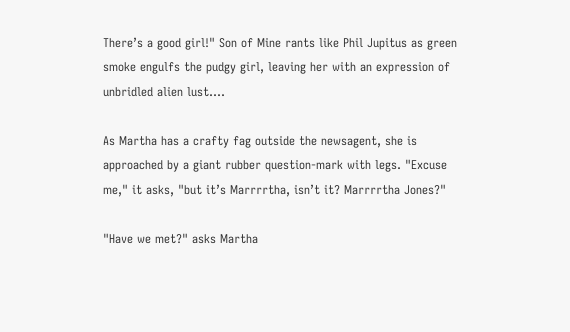There’s a good girl!" Son of Mine rants like Phil Jupitus as green smoke engulfs the pudgy girl, leaving her with an expression of unbridled alien lust....

As Martha has a crafty fag outside the newsagent, she is approached by a giant rubber question-mark with legs. "Excuse me," it asks, "but it’s Marrrrtha, isn’t it? Marrrrtha Jones?"

"Have we met?" asks Martha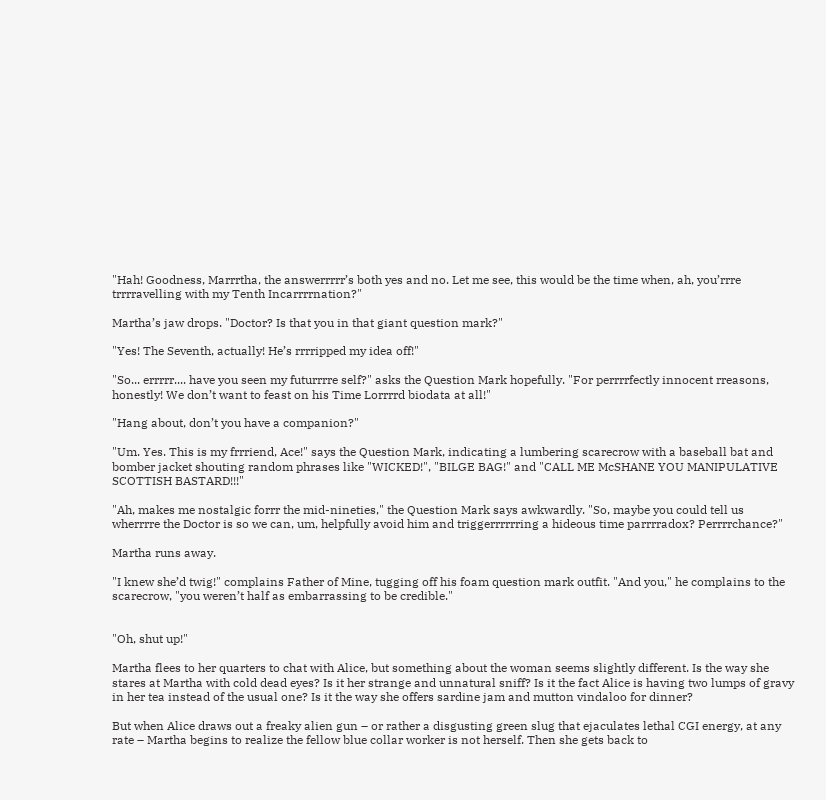"Hah! Goodness, Marrrtha, the answerrrrr’s both yes and no. Let me see, this would be the time when, ah, you’rrre trrrravelling with my Tenth Incarrrrnation?"

Martha’s jaw drops. "Doctor? Is that you in that giant question mark?"

"Yes! The Seventh, actually! He’s rrrripped my idea off!"

"So... errrrr.... have you seen my futurrrre self?" asks the Question Mark hopefully. "For perrrrfectly innocent rreasons, honestly! We don’t want to feast on his Time Lorrrrd biodata at all!"

"Hang about, don’t you have a companion?"

"Um. Yes. This is my frrriend, Ace!" says the Question Mark, indicating a lumbering scarecrow with a baseball bat and bomber jacket shouting random phrases like "WICKED!", "BILGE BAG!" and "CALL ME McSHANE YOU MANIPULATIVE SCOTTISH BASTARD!!!"

"Ah, makes me nostalgic forrr the mid-nineties," the Question Mark says awkwardly. "So, maybe you could tell us wherrrre the Doctor is so we can, um, helpfully avoid him and triggerrrrrring a hideous time parrrradox? Perrrrchance?"

Martha runs away.

"I knew she’d twig!" complains Father of Mine, tugging off his foam question mark outfit. "And you," he complains to the scarecrow, "you weren’t half as embarrassing to be credible."


"Oh, shut up!"

Martha flees to her quarters to chat with Alice, but something about the woman seems slightly different. Is the way she stares at Martha with cold dead eyes? Is it her strange and unnatural sniff? Is it the fact Alice is having two lumps of gravy in her tea instead of the usual one? Is it the way she offers sardine jam and mutton vindaloo for dinner?

But when Alice draws out a freaky alien gun – or rather a disgusting green slug that ejaculates lethal CGI energy, at any rate – Martha begins to realize the fellow blue collar worker is not herself. Then she gets back to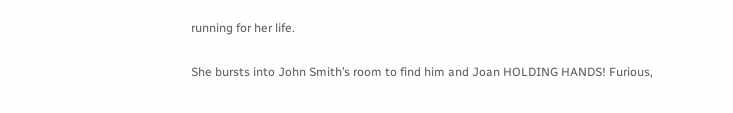running for her life.

She bursts into John Smith’s room to find him and Joan HOLDING HANDS! Furious,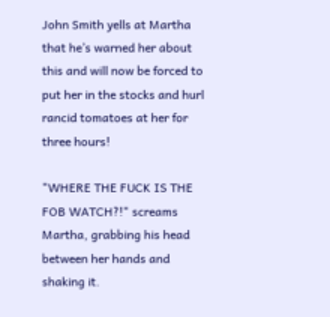John Smith yells at Martha that he’s warned her about this and will now be forced to put her in the stocks and hurl rancid tomatoes at her for three hours!

"WHERE THE FUCK IS THE FOB WATCH?!" screams Martha, grabbing his head between her hands and shaking it.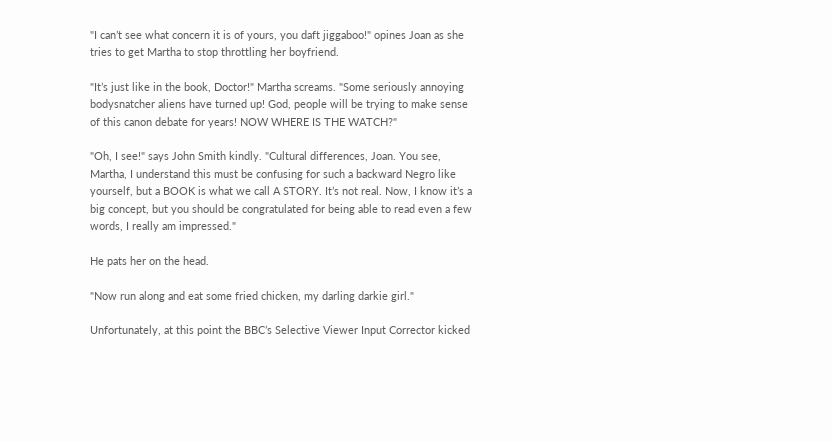"I can’t see what concern it is of yours, you daft jiggaboo!" opines Joan as she tries to get Martha to stop throttling her boyfriend.

"It’s just like in the book, Doctor!" Martha screams. "Some seriously annoying bodysnatcher aliens have turned up! God, people will be trying to make sense of this canon debate for years! NOW WHERE IS THE WATCH?"

"Oh, I see!" says John Smith kindly. "Cultural differences, Joan. You see, Martha, I understand this must be confusing for such a backward Negro like yourself, but a BOOK is what we call A STORY. It’s not real. Now, I know it’s a big concept, but you should be congratulated for being able to read even a few words, I really am impressed."

He pats her on the head.

"Now run along and eat some fried chicken, my darling darkie girl."

Unfortunately, at this point the BBC’s Selective Viewer Input Corrector kicked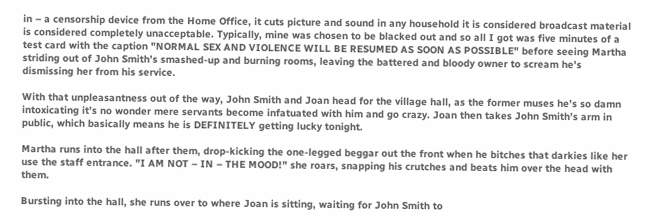in – a censorship device from the Home Office, it cuts picture and sound in any household it is considered broadcast material is considered completely unacceptable. Typically, mine was chosen to be blacked out and so all I got was five minutes of a test card with the caption "NORMAL SEX AND VIOLENCE WILL BE RESUMED AS SOON AS POSSIBLE" before seeing Martha striding out of John Smith’s smashed-up and burning rooms, leaving the battered and bloody owner to scream he’s dismissing her from his service.

With that unpleasantness out of the way, John Smith and Joan head for the village hall, as the former muses he’s so damn intoxicating it’s no wonder mere servants become infatuated with him and go crazy. Joan then takes John Smith’s arm in public, which basically means he is DEFINITELY getting lucky tonight.

Martha runs into the hall after them, drop-kicking the one-legged beggar out the front when he bitches that darkies like her use the staff entrance. "I AM NOT – IN – THE MOOD!" she roars, snapping his crutches and beats him over the head with them.

Bursting into the hall, she runs over to where Joan is sitting, waiting for John Smith to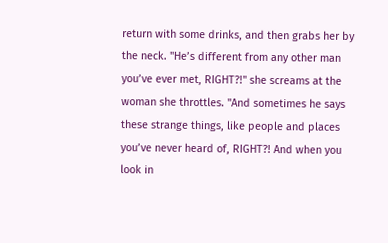return with some drinks, and then grabs her by the neck. "He’s different from any other man you’ve ever met, RIGHT?!" she screams at the woman she throttles. "And sometimes he says these strange things, like people and places you’ve never heard of, RIGHT?! And when you look in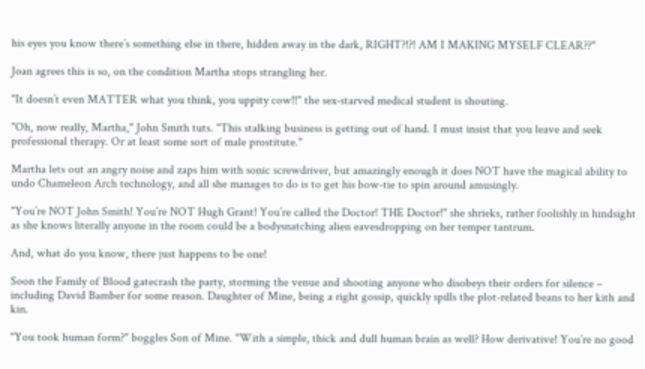his eyes you know there’s something else in there, hidden away in the dark, RIGHT?!?! AM I MAKING MYSELF CLEAR??"

Joan agrees this is so, on the condition Martha stops strangling her.

"It doesn’t even MATTER what you think, you uppity cow!!" the sex-starved medical student is shouting.

"Oh, now really, Martha," John Smith tuts. "This stalking business is getting out of hand. I must insist that you leave and seek professional therapy. Or at least some sort of male prostitute."

Martha lets out an angry noise and zaps him with sonic screwdriver, but amazingly enough it does NOT have the magical ability to undo Chameleon Arch technology, and all she manages to do is to get his bow-tie to spin around amusingly.

"You’re NOT John Smith! You’re NOT Hugh Grant! You’re called the Doctor! THE Doctor!" she shrieks, rather foolishly in hindsight as she knows literally anyone in the room could be a bodysnatching alien eavesdropping on her temper tantrum.

And, what do you know, there just happens to be one!

Soon the Family of Blood gatecrash the party, storming the venue and shooting anyone who disobeys their orders for silence – including David Bamber for some reason. Daughter of Mine, being a right gossip, quickly spills the plot-related beans to her kith and kin.

"You took human form?" boggles Son of Mine. "With a simple, thick and dull human brain as well? How derivative! You’re no good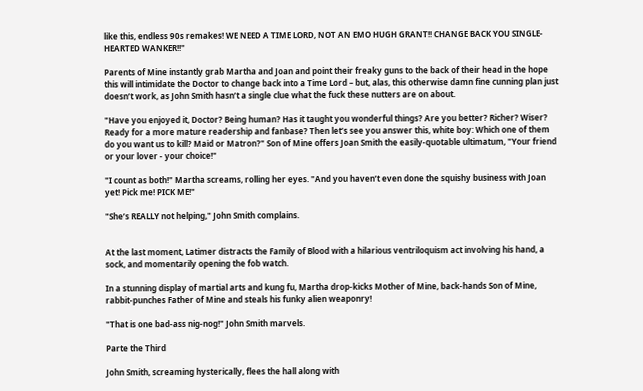like this, endless 90s remakes! WE NEED A TIME LORD, NOT AN EMO HUGH GRANT!! CHANGE BACK YOU SINGLE-HEARTED WANKER!!"

Parents of Mine instantly grab Martha and Joan and point their freaky guns to the back of their head in the hope this will intimidate the Doctor to change back into a Time Lord – but, alas, this otherwise damn fine cunning plan just doesn’t work, as John Smith hasn’t a single clue what the fuck these nutters are on about.

"Have you enjoyed it, Doctor? Being human? Has it taught you wonderful things? Are you better? Richer? Wiser? Ready for a more mature readership and fanbase? Then let’s see you answer this, white boy: Which one of them do you want us to kill? Maid or Matron?" Son of Mine offers Joan Smith the easily-quotable ultimatum, "Your friend or your lover - your choice!"

"I count as both!" Martha screams, rolling her eyes. "And you haven’t even done the squishy business with Joan yet! Pick me! PICK ME!"

"She’s REALLY not helping," John Smith complains.


At the last moment, Latimer distracts the Family of Blood with a hilarious ventriloquism act involving his hand, a sock, and momentarily opening the fob watch.

In a stunning display of martial arts and kung fu, Martha drop-kicks Mother of Mine, back-hands Son of Mine, rabbit-punches Father of Mine and steals his funky alien weaponry!

"That is one bad-ass nig-nog!" John Smith marvels.

Parte the Third

John Smith, screaming hysterically, flees the hall along with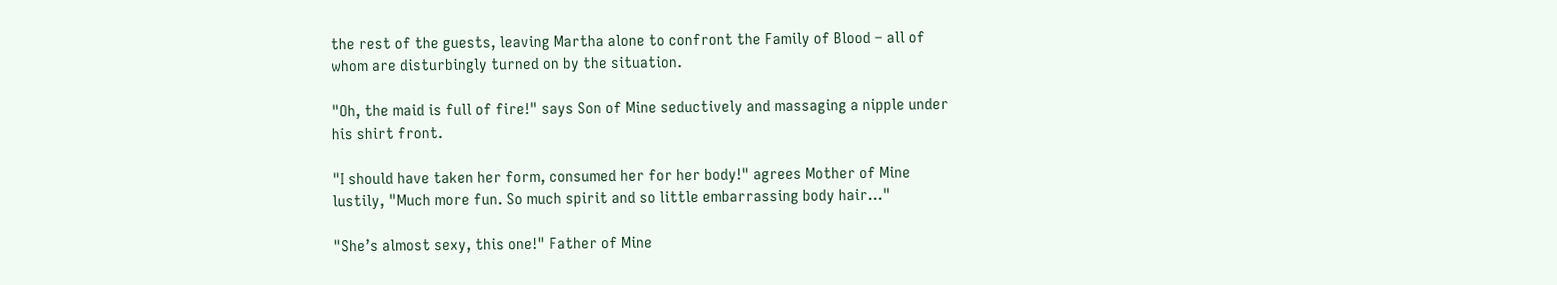the rest of the guests, leaving Martha alone to confront the Family of Blood – all of whom are disturbingly turned on by the situation.

"Oh, the maid is full of fire!" says Son of Mine seductively and massaging a nipple under his shirt front.

"I should have taken her form, consumed her for her body!" agrees Mother of Mine lustily, "Much more fun. So much spirit and so little embarrassing body hair..."

"She’s almost sexy, this one!" Father of Mine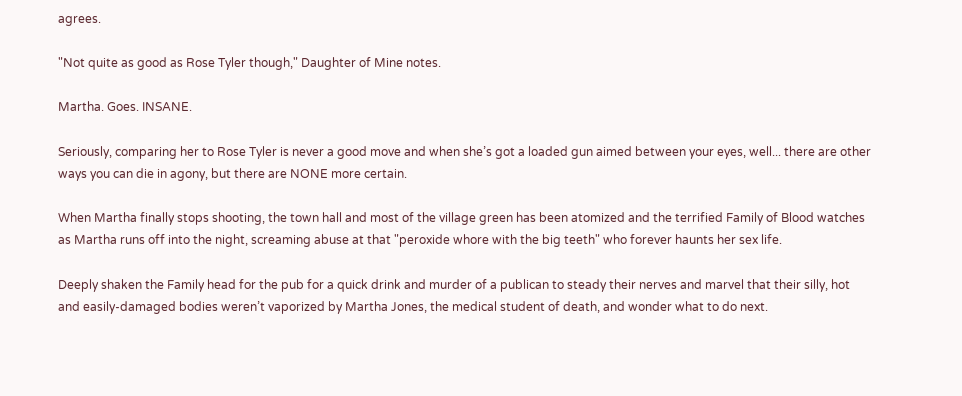agrees.

"Not quite as good as Rose Tyler though," Daughter of Mine notes.

Martha. Goes. INSANE.

Seriously, comparing her to Rose Tyler is never a good move and when she’s got a loaded gun aimed between your eyes, well... there are other ways you can die in agony, but there are NONE more certain.

When Martha finally stops shooting, the town hall and most of the village green has been atomized and the terrified Family of Blood watches as Martha runs off into the night, screaming abuse at that "peroxide whore with the big teeth" who forever haunts her sex life.

Deeply shaken the Family head for the pub for a quick drink and murder of a publican to steady their nerves and marvel that their silly, hot and easily-damaged bodies weren’t vaporized by Martha Jones, the medical student of death, and wonder what to do next.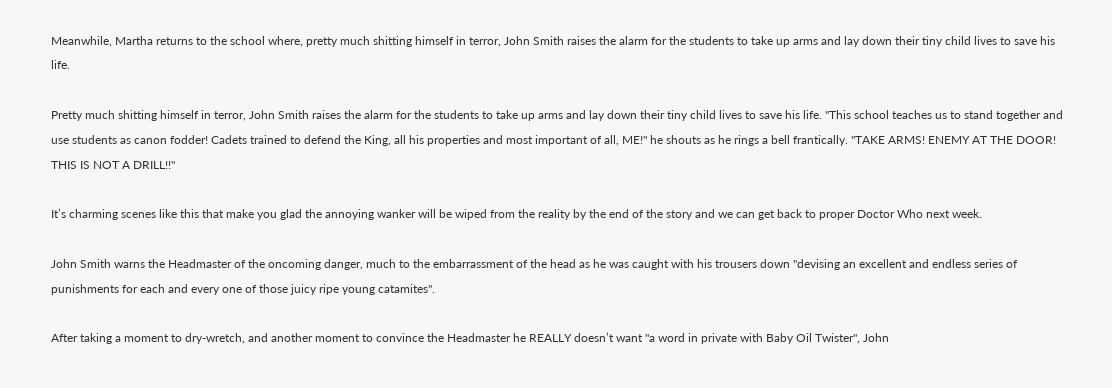Meanwhile, Martha returns to the school where, pretty much shitting himself in terror, John Smith raises the alarm for the students to take up arms and lay down their tiny child lives to save his life.

Pretty much shitting himself in terror, John Smith raises the alarm for the students to take up arms and lay down their tiny child lives to save his life. "This school teaches us to stand together and use students as canon fodder! Cadets trained to defend the King, all his properties and most important of all, ME!" he shouts as he rings a bell frantically. "TAKE ARMS! ENEMY AT THE DOOR! THIS IS NOT A DRILL!!"

It’s charming scenes like this that make you glad the annoying wanker will be wiped from the reality by the end of the story and we can get back to proper Doctor Who next week.

John Smith warns the Headmaster of the oncoming danger, much to the embarrassment of the head as he was caught with his trousers down "devising an excellent and endless series of punishments for each and every one of those juicy ripe young catamites".

After taking a moment to dry-wretch, and another moment to convince the Headmaster he REALLY doesn’t want "a word in private with Baby Oil Twister", John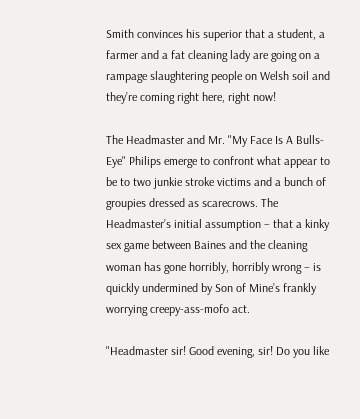Smith convinces his superior that a student, a farmer and a fat cleaning lady are going on a rampage slaughtering people on Welsh soil and they’re coming right here, right now!

The Headmaster and Mr. "My Face Is A Bulls-Eye" Philips emerge to confront what appear to be to two junkie stroke victims and a bunch of groupies dressed as scarecrows. The Headmaster’s initial assumption – that a kinky sex game between Baines and the cleaning woman has gone horribly, horribly wrong – is quickly undermined by Son of Mine’s frankly worrying creepy-ass-mofo act.

"Headmaster sir! Good evening, sir! Do you like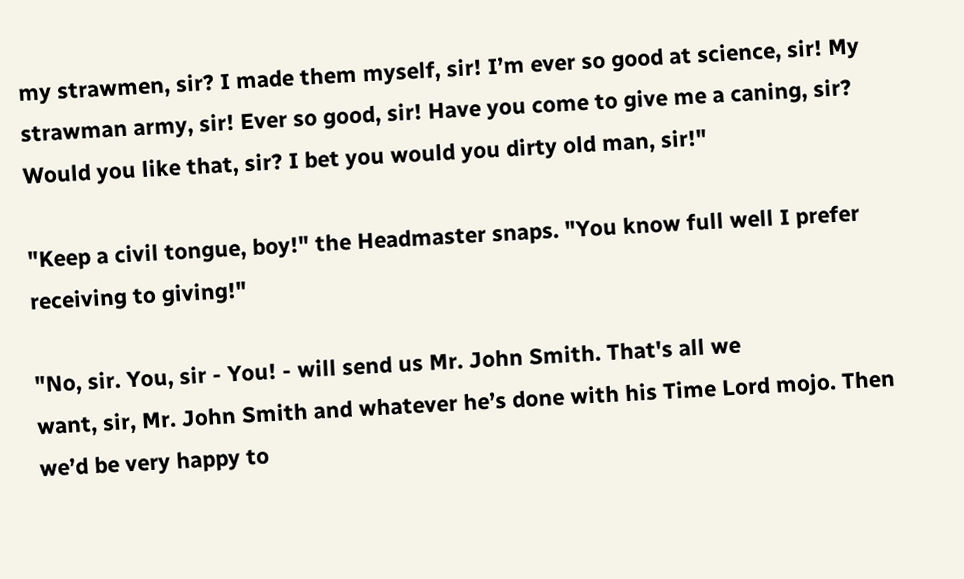my strawmen, sir? I made them myself, sir! I’m ever so good at science, sir! My strawman army, sir! Ever so good, sir! Have you come to give me a caning, sir?
Would you like that, sir? I bet you would you dirty old man, sir!"

"Keep a civil tongue, boy!" the Headmaster snaps. "You know full well I prefer receiving to giving!"

"No, sir. You, sir - You! - will send us Mr. John Smith. That's all we
want, sir, Mr. John Smith and whatever he’s done with his Time Lord mojo. Then we’d be very happy to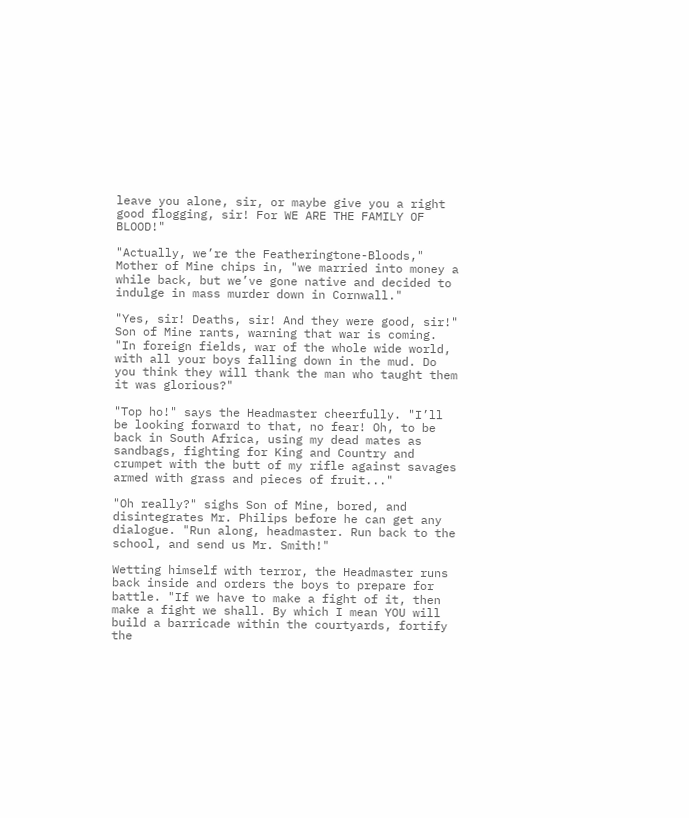leave you alone, sir, or maybe give you a right good flogging, sir! For WE ARE THE FAMILY OF BLOOD!"

"Actually, we’re the Featheringtone-Bloods," Mother of Mine chips in, "we married into money a while back, but we’ve gone native and decided to indulge in mass murder down in Cornwall."

"Yes, sir! Deaths, sir! And they were good, sir!" Son of Mine rants, warning that war is coming. "In foreign fields, war of the whole wide world, with all your boys falling down in the mud. Do you think they will thank the man who taught them it was glorious?"

"Top ho!" says the Headmaster cheerfully. "I’ll be looking forward to that, no fear! Oh, to be back in South Africa, using my dead mates as sandbags, fighting for King and Country and crumpet with the butt of my rifle against savages armed with grass and pieces of fruit..."

"Oh really?" sighs Son of Mine, bored, and disintegrates Mr. Philips before he can get any dialogue. "Run along, headmaster. Run back to the school, and send us Mr. Smith!"

Wetting himself with terror, the Headmaster runs back inside and orders the boys to prepare for battle. "If we have to make a fight of it, then make a fight we shall. By which I mean YOU will build a barricade within the courtyards, fortify the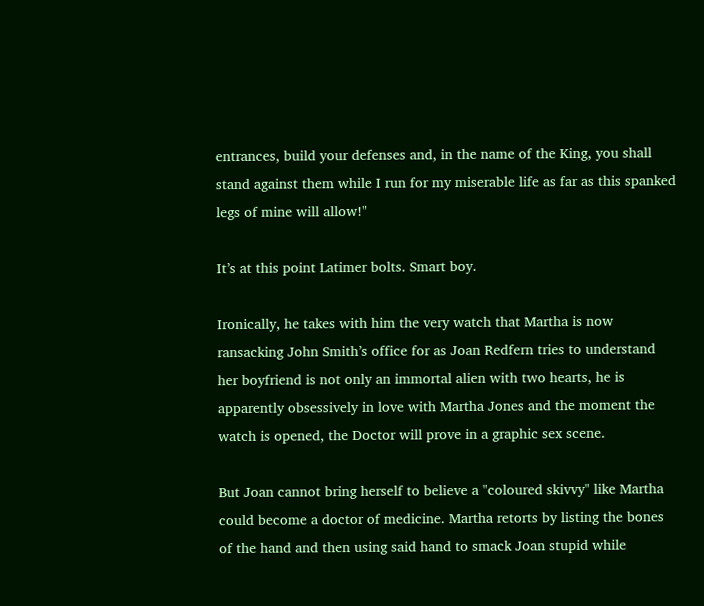entrances, build your defenses and, in the name of the King, you shall stand against them while I run for my miserable life as far as this spanked legs of mine will allow!"

It’s at this point Latimer bolts. Smart boy.

Ironically, he takes with him the very watch that Martha is now ransacking John Smith’s office for as Joan Redfern tries to understand her boyfriend is not only an immortal alien with two hearts, he is apparently obsessively in love with Martha Jones and the moment the watch is opened, the Doctor will prove in a graphic sex scene.

But Joan cannot bring herself to believe a "coloured skivvy" like Martha could become a doctor of medicine. Martha retorts by listing the bones of the hand and then using said hand to smack Joan stupid while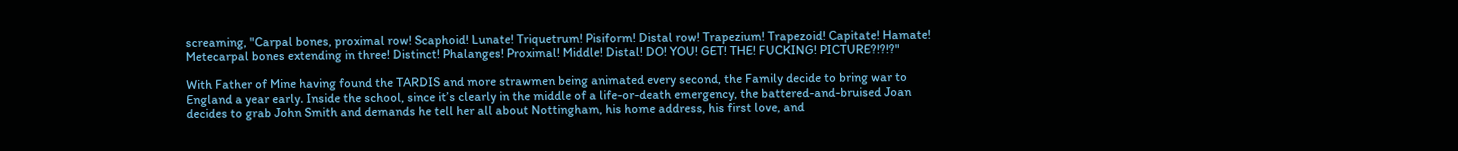screaming, "Carpal bones, proximal row! Scaphoid! Lunate! Triquetrum! Pisiform! Distal row! Trapezium! Trapezoid! Capitate! Hamate! Metecarpal bones extending in three! Distinct! Phalanges! Proximal! Middle! Distal! DO! YOU! GET! THE! FUCKING! PICTURE?!?!?"

With Father of Mine having found the TARDIS and more strawmen being animated every second, the Family decide to bring war to England a year early. Inside the school, since it’s clearly in the middle of a life-or-death emergency, the battered-and-bruised Joan decides to grab John Smith and demands he tell her all about Nottingham, his home address, his first love, and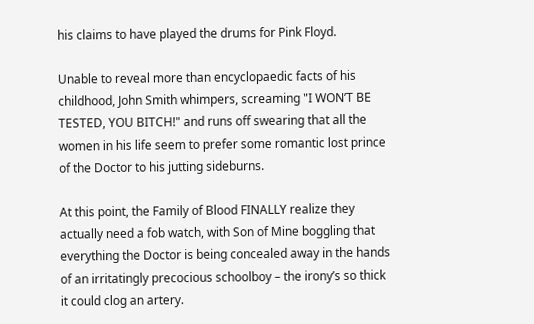his claims to have played the drums for Pink Floyd.

Unable to reveal more than encyclopaedic facts of his childhood, John Smith whimpers, screaming "I WON’T BE TESTED, YOU BITCH!" and runs off swearing that all the women in his life seem to prefer some romantic lost prince of the Doctor to his jutting sideburns.

At this point, the Family of Blood FINALLY realize they actually need a fob watch, with Son of Mine boggling that everything the Doctor is being concealed away in the hands of an irritatingly precocious schoolboy – the irony’s so thick it could clog an artery.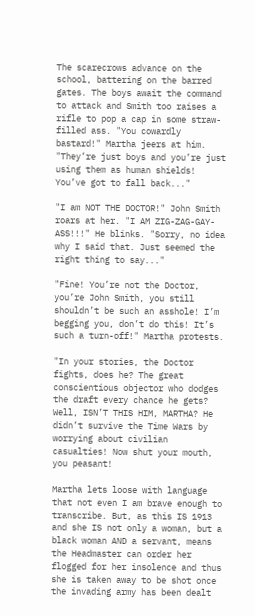The scarecrows advance on the school, battering on the barred gates. The boys await the command to attack and Smith too raises a rifle to pop a cap in some straw-filled ass. "You cowardly bastard!" Martha jeers at him. "They’re just boys and you’re just using them as human shields! You’ve got to fall back..."

"I am NOT THE DOCTOR!" John Smith roars at her. "I AM ZIG-ZAG-GAY-ASS!!!" He blinks. "Sorry, no idea why I said that. Just seemed the right thing to say..."

"Fine! You’re not the Doctor, you’re John Smith, you still shouldn’t be such an asshole! I’m begging you, don’t do this! It’s such a turn-off!" Martha protests.

"In your stories, the Doctor fights, does he? The great conscientious objector who dodges the draft every chance he gets? Well, ISN’T THIS HIM, MARTHA? He didn’t survive the Time Wars by worrying about civilian casualties! Now shut your mouth, you peasant!

Martha lets loose with language that not even I am brave enough to transcribe. But, as this IS 1913 and she IS not only a woman, but a black woman AND a servant, means the Headmaster can order her flogged for her insolence and thus she is taken away to be shot once the invading army has been dealt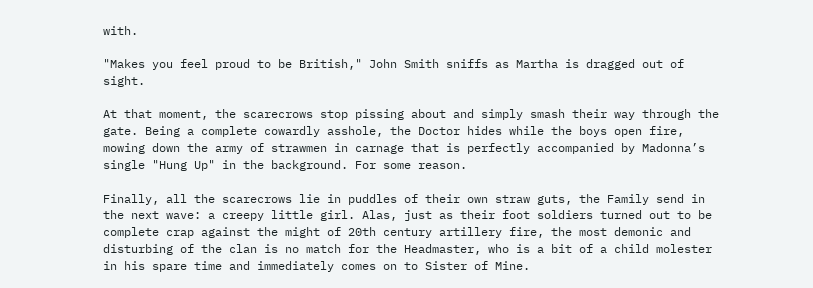with.

"Makes you feel proud to be British," John Smith sniffs as Martha is dragged out of sight.

At that moment, the scarecrows stop pissing about and simply smash their way through the gate. Being a complete cowardly asshole, the Doctor hides while the boys open fire, mowing down the army of strawmen in carnage that is perfectly accompanied by Madonna’s single "Hung Up" in the background. For some reason.

Finally, all the scarecrows lie in puddles of their own straw guts, the Family send in the next wave: a creepy little girl. Alas, just as their foot soldiers turned out to be complete crap against the might of 20th century artillery fire, the most demonic and disturbing of the clan is no match for the Headmaster, who is a bit of a child molester in his spare time and immediately comes on to Sister of Mine.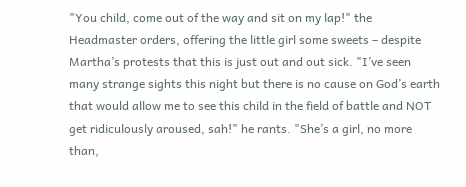"You child, come out of the way and sit on my lap!" the Headmaster orders, offering the little girl some sweets – despite Martha’s protests that this is just out and out sick. "I’ve seen many strange sights this night but there is no cause on God’s earth that would allow me to see this child in the field of battle and NOT get ridiculously aroused, sah!" he rants. "She’s a girl, no more than,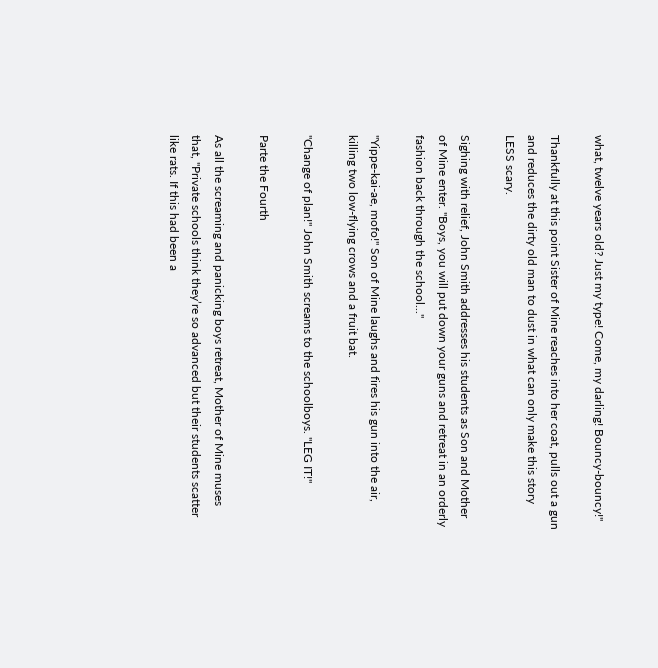what, twelve years old? Just my type! Come, my darling! Bouncy-bouncy!"

Thankfully at this point Sister of Mine reaches into her coat, pulls out a gun and reduces the dirty old man to dust in what can only make this story LESS scary.

Sighing with relief, John Smith addresses his students as Son and Mother of Mine enter. "Boys, you will put down your guns and retreat in an orderly fashion back through the school..."

"Yippe-kai-ae, mofo!" Son of Mine laughs and fires his gun into the air, killing two low-flying crows and a fruit bat.

"Change of plan!" John Smith screams to the schoolboys. "LEG IT!"

Parte the Fourth

As all the screaming and panicking boys retreat, Mother of Mine muses that, "Private schools think they’re so advanced but their students scatter like rats. If this had been a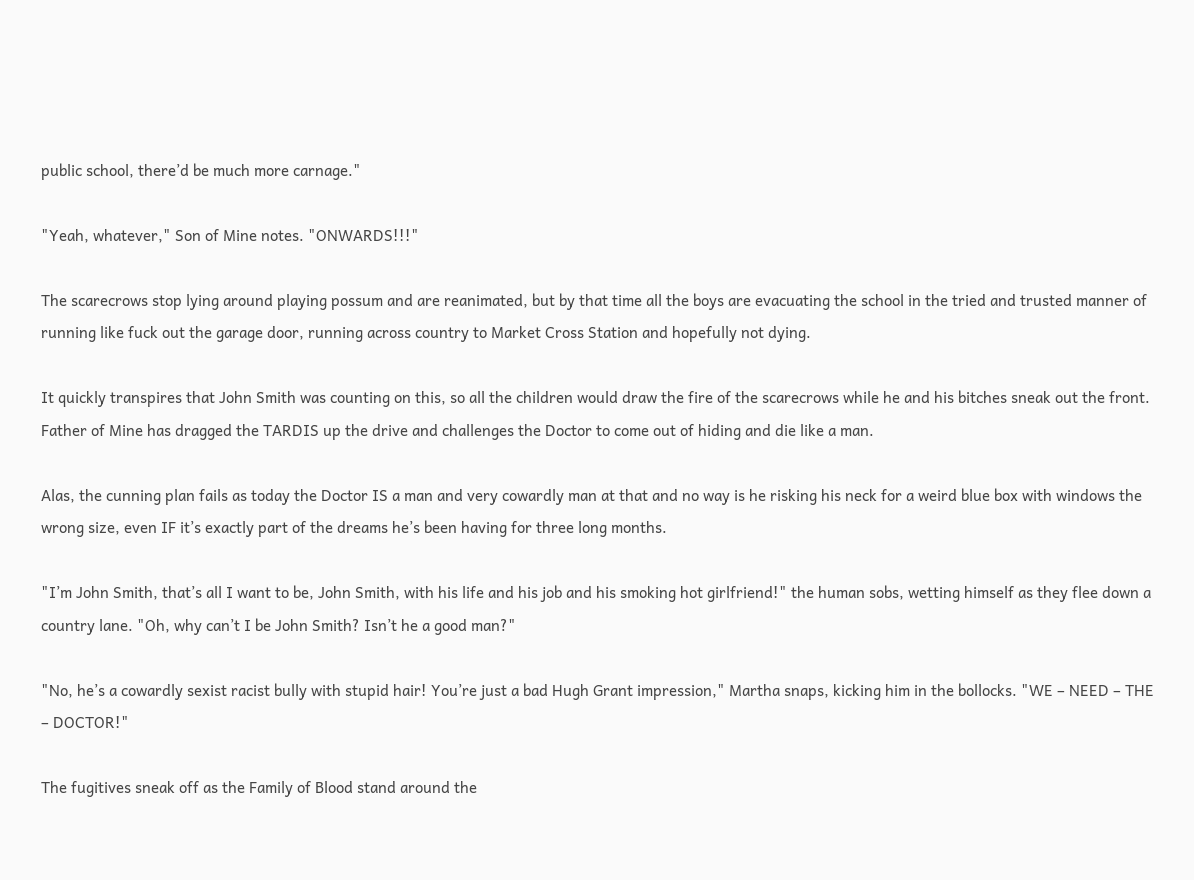public school, there’d be much more carnage."

"Yeah, whatever," Son of Mine notes. "ONWARDS!!!"

The scarecrows stop lying around playing possum and are reanimated, but by that time all the boys are evacuating the school in the tried and trusted manner of running like fuck out the garage door, running across country to Market Cross Station and hopefully not dying.

It quickly transpires that John Smith was counting on this, so all the children would draw the fire of the scarecrows while he and his bitches sneak out the front. Father of Mine has dragged the TARDIS up the drive and challenges the Doctor to come out of hiding and die like a man.

Alas, the cunning plan fails as today the Doctor IS a man and very cowardly man at that and no way is he risking his neck for a weird blue box with windows the wrong size, even IF it’s exactly part of the dreams he’s been having for three long months.

"I’m John Smith, that’s all I want to be, John Smith, with his life and his job and his smoking hot girlfriend!" the human sobs, wetting himself as they flee down a country lane. "Oh, why can’t I be John Smith? Isn’t he a good man?"

"No, he’s a cowardly sexist racist bully with stupid hair! You’re just a bad Hugh Grant impression," Martha snaps, kicking him in the bollocks. "WE – NEED – THE – DOCTOR!"

The fugitives sneak off as the Family of Blood stand around the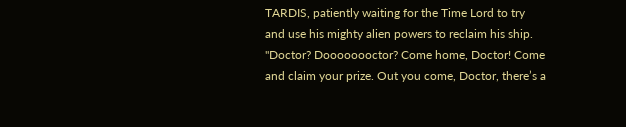TARDIS, patiently waiting for the Time Lord to try and use his mighty alien powers to reclaim his ship. "Doctor? Doooooooctor? Come home, Doctor! Come and claim your prize. Out you come, Doctor, there’s a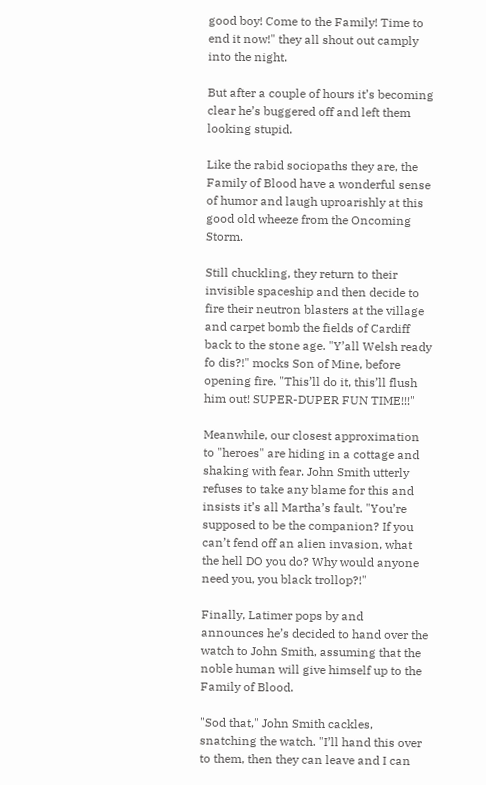good boy! Come to the Family! Time to end it now!" they all shout out camply into the night.

But after a couple of hours it’s becoming clear he’s buggered off and left them looking stupid.

Like the rabid sociopaths they are, the Family of Blood have a wonderful sense of humor and laugh uproarishly at this good old wheeze from the Oncoming Storm.

Still chuckling, they return to their invisible spaceship and then decide to fire their neutron blasters at the village and carpet bomb the fields of Cardiff back to the stone age. "Y’all Welsh ready fo dis?!" mocks Son of Mine, before opening fire. "This’ll do it, this’ll flush him out! SUPER-DUPER FUN TIME!!!"

Meanwhile, our closest approximation to "heroes" are hiding in a cottage and shaking with fear. John Smith utterly refuses to take any blame for this and insists it’s all Martha’s fault. "You’re supposed to be the companion? If you can’t fend off an alien invasion, what the hell DO you do? Why would anyone need you, you black trollop?!"

Finally, Latimer pops by and announces he’s decided to hand over the watch to John Smith, assuming that the noble human will give himself up to the Family of Blood.

"Sod that," John Smith cackles, snatching the watch. "I’ll hand this over to them, then they can leave and I can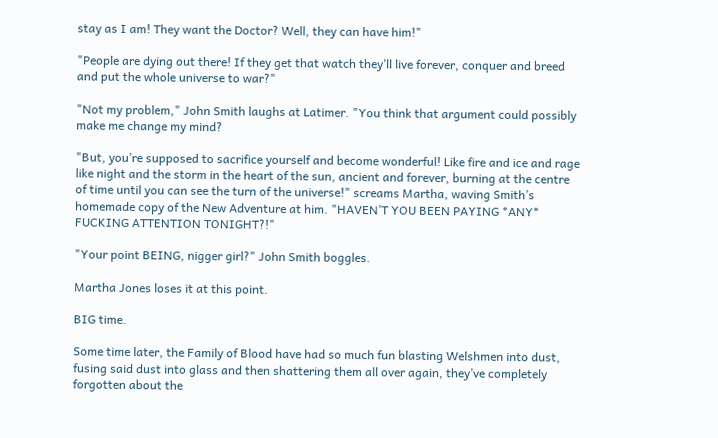stay as I am! They want the Doctor? Well, they can have him!"

"People are dying out there! If they get that watch they’ll live forever, conquer and breed and put the whole universe to war?"

"Not my problem," John Smith laughs at Latimer. "You think that argument could possibly make me change my mind?

"But, you’re supposed to sacrifice yourself and become wonderful! Like fire and ice and rage like night and the storm in the heart of the sun, ancient and forever, burning at the centre of time until you can see the turn of the universe!" screams Martha, waving Smith’s homemade copy of the New Adventure at him. "HAVEN’T YOU BEEN PAYING *ANY* FUCKING ATTENTION TONIGHT?!"

"Your point BEING, nigger girl?" John Smith boggles.

Martha Jones loses it at this point.

BIG time.

Some time later, the Family of Blood have had so much fun blasting Welshmen into dust, fusing said dust into glass and then shattering them all over again, they’ve completely forgotten about the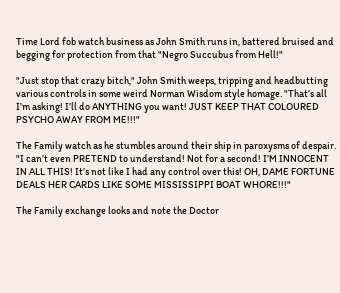Time Lord fob watch business as John Smith runs in, battered bruised and begging for protection from that "Negro Succubus from Hell!"

"Just stop that crazy bitch," John Smith weeps, tripping and headbutting various controls in some weird Norman Wisdom style homage. "That’s all I’m asking! I’ll do ANYTHING you want! JUST KEEP THAT COLOURED PSYCHO AWAY FROM ME!!!"

The Family watch as he stumbles around their ship in paroxysms of despair. "I can’t even PRETEND to understand! Not for a second! I’M INNOCENT IN ALL THIS! It’s not like I had any control over this! OH, DAME FORTUNE DEALS HER CARDS LIKE SOME MISSISSIPPI BOAT WHORE!!!"

The Family exchange looks and note the Doctor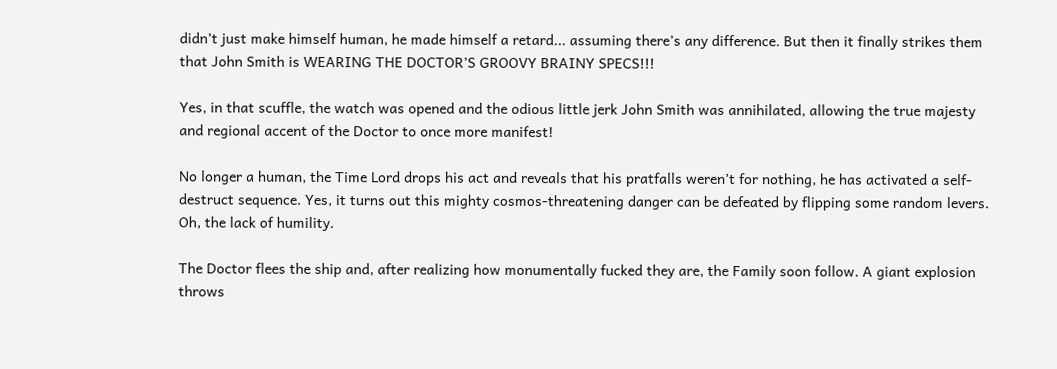didn’t just make himself human, he made himself a retard... assuming there’s any difference. But then it finally strikes them that John Smith is WEARING THE DOCTOR’S GROOVY BRAINY SPECS!!!

Yes, in that scuffle, the watch was opened and the odious little jerk John Smith was annihilated, allowing the true majesty and regional accent of the Doctor to once more manifest!

No longer a human, the Time Lord drops his act and reveals that his pratfalls weren’t for nothing, he has activated a self-destruct sequence. Yes, it turns out this mighty cosmos-threatening danger can be defeated by flipping some random levers. Oh, the lack of humility.

The Doctor flees the ship and, after realizing how monumentally fucked they are, the Family soon follow. A giant explosion throws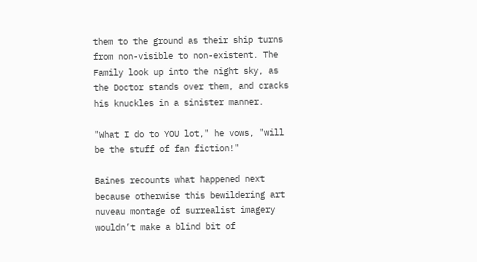them to the ground as their ship turns from non-visible to non-existent. The Family look up into the night sky, as the Doctor stands over them, and cracks his knuckles in a sinister manner.

"What I do to YOU lot," he vows, "will be the stuff of fan fiction!"

Baines recounts what happened next because otherwise this bewildering art nuveau montage of surrealist imagery wouldn’t make a blind bit of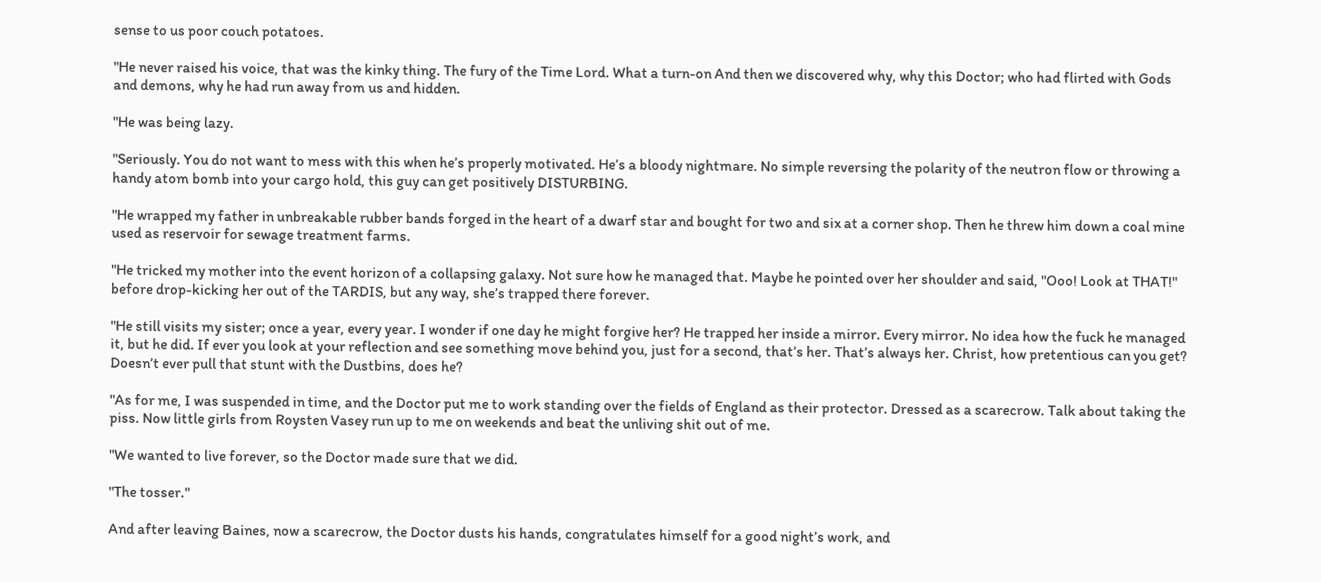sense to us poor couch potatoes.

"He never raised his voice, that was the kinky thing. The fury of the Time Lord. What a turn-on And then we discovered why, why this Doctor; who had flirted with Gods and demons, why he had run away from us and hidden.

"He was being lazy.

"Seriously. You do not want to mess with this when he’s properly motivated. He’s a bloody nightmare. No simple reversing the polarity of the neutron flow or throwing a handy atom bomb into your cargo hold, this guy can get positively DISTURBING.

"He wrapped my father in unbreakable rubber bands forged in the heart of a dwarf star and bought for two and six at a corner shop. Then he threw him down a coal mine used as reservoir for sewage treatment farms.

"He tricked my mother into the event horizon of a collapsing galaxy. Not sure how he managed that. Maybe he pointed over her shoulder and said, "Ooo! Look at THAT!" before drop-kicking her out of the TARDIS, but any way, she’s trapped there forever.

"He still visits my sister; once a year, every year. I wonder if one day he might forgive her? He trapped her inside a mirror. Every mirror. No idea how the fuck he managed it, but he did. If ever you look at your reflection and see something move behind you, just for a second, that’s her. That’s always her. Christ, how pretentious can you get? Doesn’t ever pull that stunt with the Dustbins, does he?

"As for me, I was suspended in time, and the Doctor put me to work standing over the fields of England as their protector. Dressed as a scarecrow. Talk about taking the piss. Now little girls from Roysten Vasey run up to me on weekends and beat the unliving shit out of me.

"We wanted to live forever, so the Doctor made sure that we did.

"The tosser."

And after leaving Baines, now a scarecrow, the Doctor dusts his hands, congratulates himself for a good night’s work, and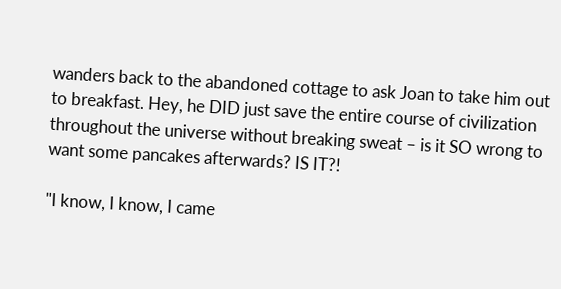wanders back to the abandoned cottage to ask Joan to take him out to breakfast. Hey, he DID just save the entire course of civilization throughout the universe without breaking sweat – is it SO wrong to want some pancakes afterwards? IS IT?!

"I know, I know, I came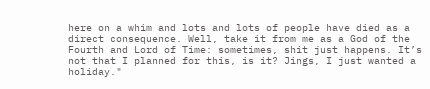here on a whim and lots and lots of people have died as a direct consequence. Well, take it from me as a God of the Fourth and Lord of Time: sometimes, shit just happens. It’s not that I planned for this, is it? Jings, I just wanted a holiday."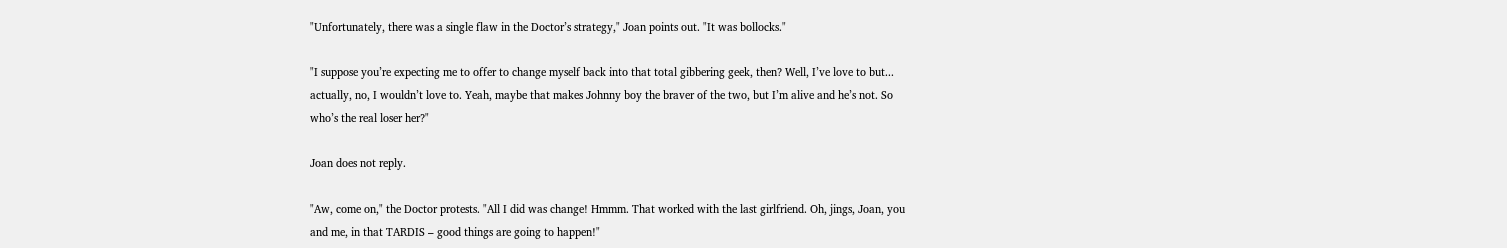"Unfortunately, there was a single flaw in the Doctor’s strategy," Joan points out. "It was bollocks."

"I suppose you’re expecting me to offer to change myself back into that total gibbering geek, then? Well, I’ve love to but... actually, no, I wouldn’t love to. Yeah, maybe that makes Johnny boy the braver of the two, but I’m alive and he’s not. So who’s the real loser her?"

Joan does not reply.

"Aw, come on," the Doctor protests. "All I did was change! Hmmm. That worked with the last girlfriend. Oh, jings, Joan, you and me, in that TARDIS – good things are going to happen!"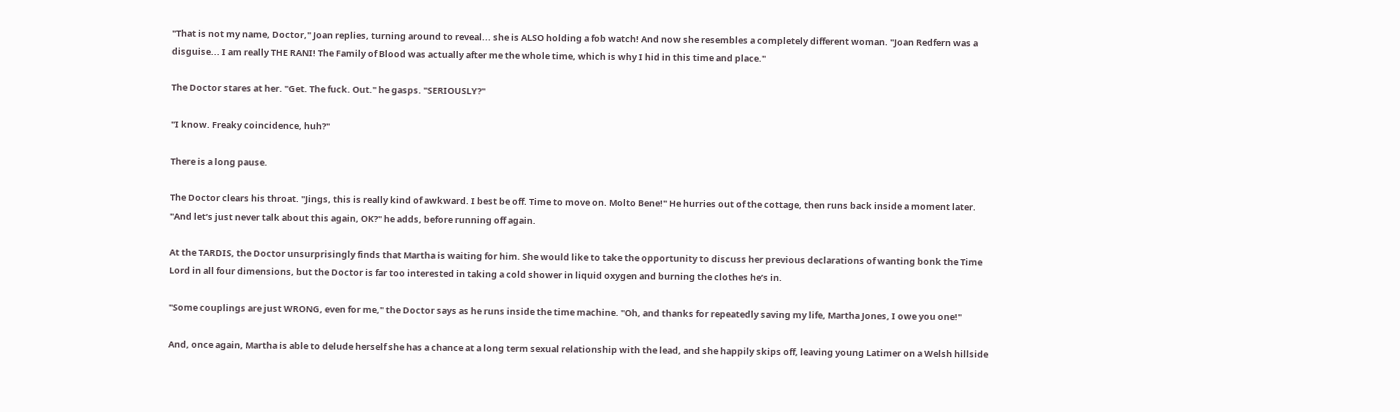"That is not my name, Doctor," Joan replies, turning around to reveal... she is ALSO holding a fob watch! And now she resembles a completely different woman. "Joan Redfern was a disguise... I am really THE RANI! The Family of Blood was actually after me the whole time, which is why I hid in this time and place."

The Doctor stares at her. "Get. The fuck. Out." he gasps. "SERIOUSLY?"

"I know. Freaky coincidence, huh?"

There is a long pause.

The Doctor clears his throat. "Jings, this is really kind of awkward. I best be off. Time to move on. Molto Bene!" He hurries out of the cottage, then runs back inside a moment later. "And let’s just never talk about this again, OK?" he adds, before running off again.

At the TARDIS, the Doctor unsurprisingly finds that Martha is waiting for him. She would like to take the opportunity to discuss her previous declarations of wanting bonk the Time Lord in all four dimensions, but the Doctor is far too interested in taking a cold shower in liquid oxygen and burning the clothes he’s in.

"Some couplings are just WRONG, even for me," the Doctor says as he runs inside the time machine. "Oh, and thanks for repeatedly saving my life, Martha Jones, I owe you one!"

And, once again, Martha is able to delude herself she has a chance at a long term sexual relationship with the lead, and she happily skips off, leaving young Latimer on a Welsh hillside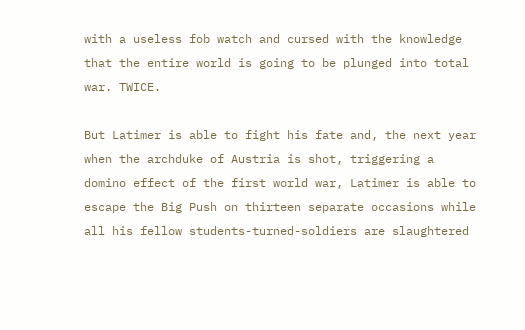with a useless fob watch and cursed with the knowledge that the entire world is going to be plunged into total war. TWICE.

But Latimer is able to fight his fate and, the next year when the archduke of Austria is shot, triggering a domino effect of the first world war, Latimer is able to escape the Big Push on thirteen separate occasions while all his fellow students-turned-soldiers are slaughtered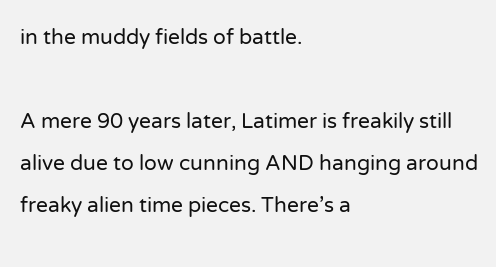in the muddy fields of battle.

A mere 90 years later, Latimer is freakily still alive due to low cunning AND hanging around freaky alien time pieces. There’s a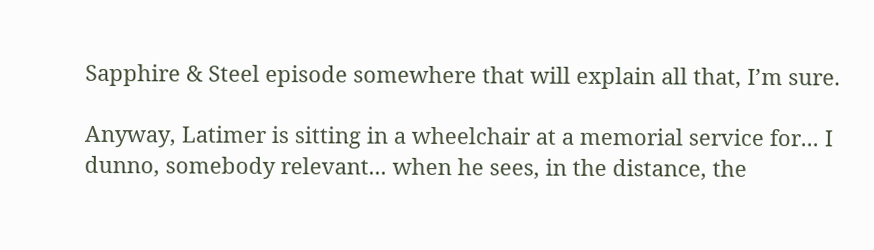Sapphire & Steel episode somewhere that will explain all that, I’m sure.

Anyway, Latimer is sitting in a wheelchair at a memorial service for... I dunno, somebody relevant... when he sees, in the distance, the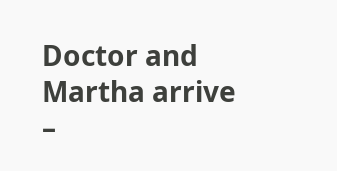Doctor and Martha arrive –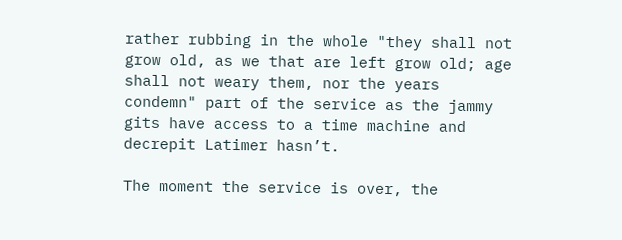rather rubbing in the whole "they shall not grow old, as we that are left grow old; age shall not weary them, nor the years condemn" part of the service as the jammy gits have access to a time machine and decrepit Latimer hasn’t.

The moment the service is over, the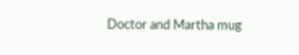Doctor and Martha mug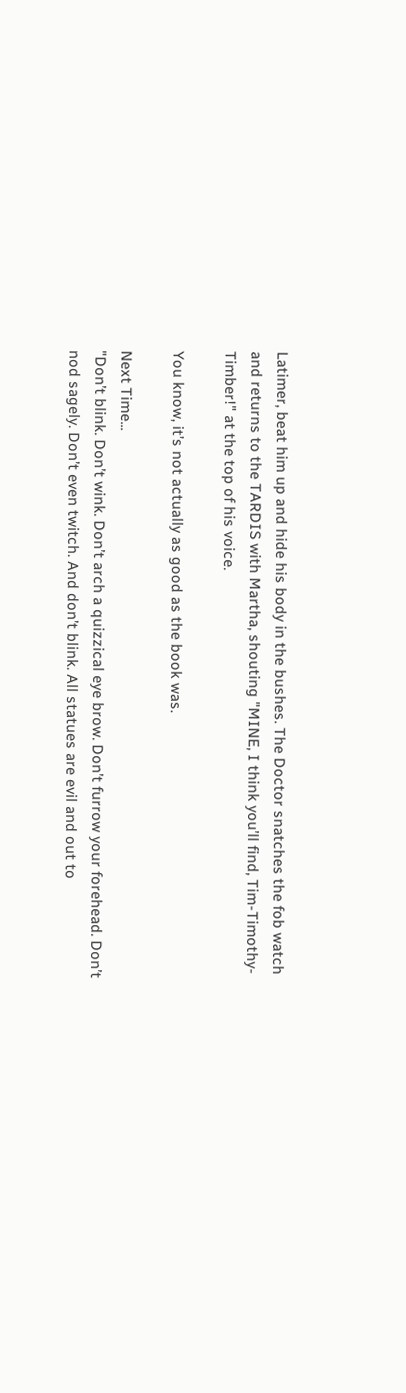Latimer, beat him up and hide his body in the bushes. The Doctor snatches the fob watch and returns to the TARDIS with Martha, shouting "MINE, I think you’ll find, Tim-Timothy-Timber!" at the top of his voice.

You know, it’s not actually as good as the book was.

Next Time...
"Don’t blink. Don’t wink. Don’t arch a quizzical eye brow. Don’t furrow your forehead. Don’t nod sagely. Don’t even twitch. And don’t blink. All statues are evil and out to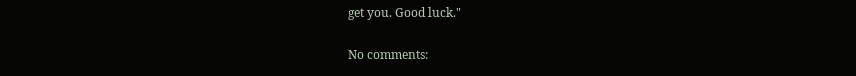get you. Good luck."

No comments: